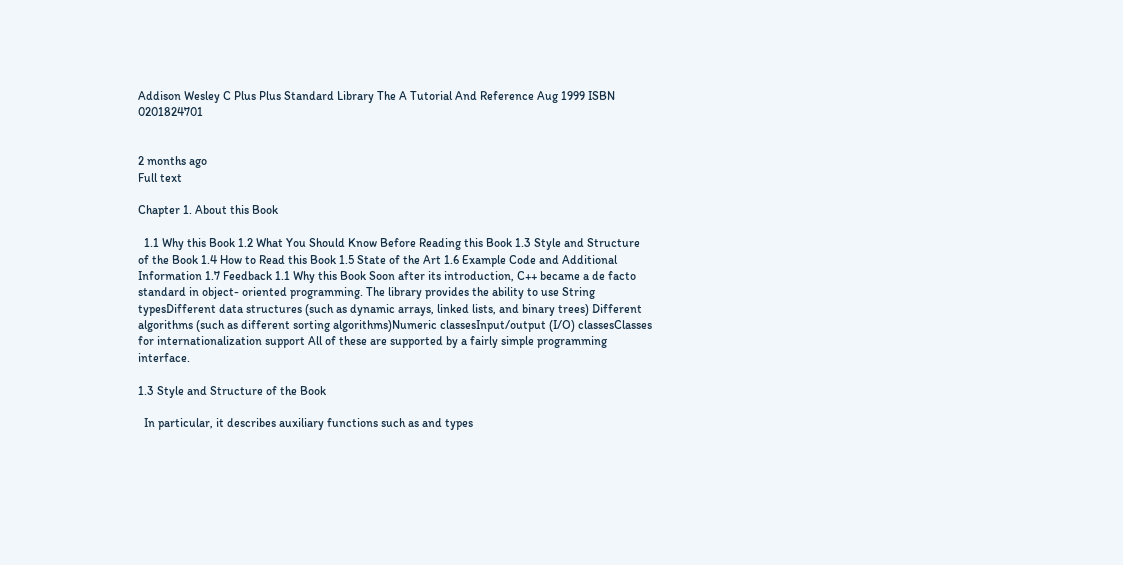Addison Wesley C Plus Plus Standard Library The A Tutorial And Reference Aug 1999 ISBN 0201824701


2 months ago
Full text

Chapter 1. About this Book

  1.1 Why this Book 1.2 What You Should Know Before Reading this Book 1.3 Style and Structure of the Book 1.4 How to Read this Book 1.5 State of the Art 1.6 Example Code and Additional Information 1.7 Feedback 1.1 Why this Book Soon after its introduction, C++ became a de facto standard in object- oriented programming. The library provides the ability to use String typesDifferent data structures (such as dynamic arrays, linked lists, and binary trees) Different algorithms (such as different sorting algorithms)Numeric classesInput/output (I/O) classesClasses for internationalization support All of these are supported by a fairly simple programming interface.

1.3 Style and Structure of the Book

  In particular, it describes auxiliary functions such as and types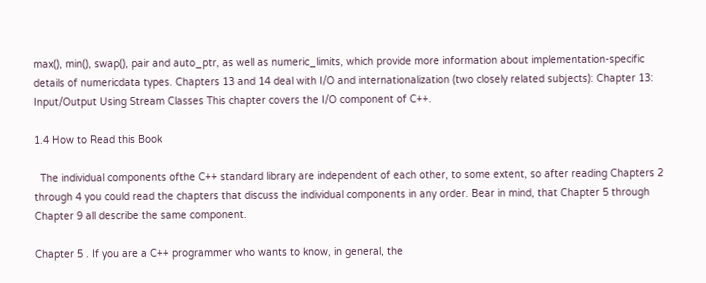max(), min(), swap(), pair and auto_ptr, as well as numeric_limits, which provide more information about implementation-specific details of numericdata types. Chapters 13 and 14 deal with I/O and internationalization (two closely related subjects): Chapter 13: Input/Output Using Stream Classes This chapter covers the I/O component of C++.

1.4 How to Read this Book

  The individual components ofthe C++ standard library are independent of each other, to some extent, so after reading Chapters 2 through 4 you could read the chapters that discuss the individual components in any order. Bear in mind, that Chapter 5 through Chapter 9 all describe the same component.

Chapter 5 . If you are a C++ programmer who wants to know, in general, the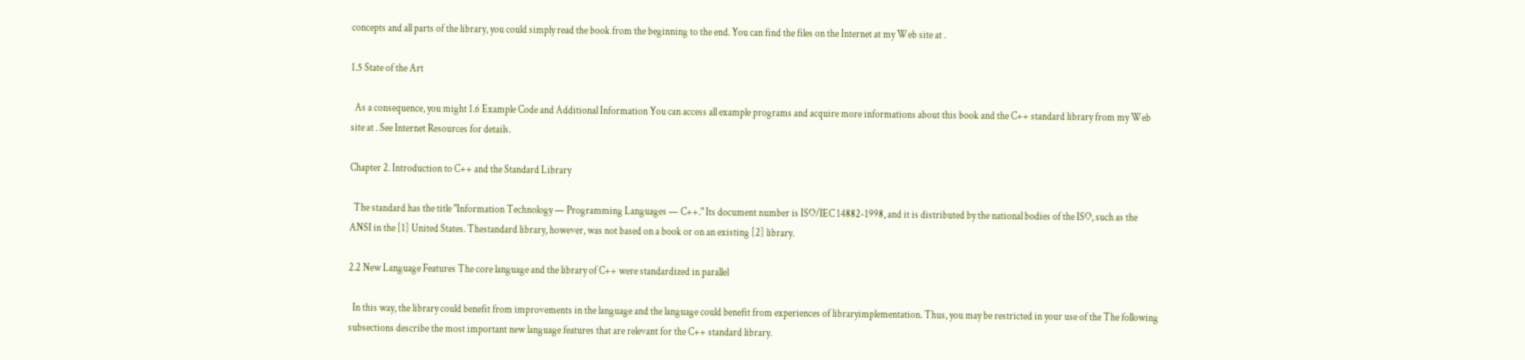concepts and all parts of the library, you could simply read the book from the beginning to the end. You can find the files on the Internet at my Web site at .

1.5 State of the Art

  As a consequence, you might 1.6 Example Code and Additional Information You can access all example programs and acquire more informations about this book and the C++ standard library from my Web site at . See Internet Resources for details.

Chapter 2. Introduction to C++ and the Standard Library

  The standard has the title "Information Technology — Programming Languages — C++." Its document number is ISO/IEC 14882-1998, and it is distributed by the national bodies of the ISO, such as the ANSI in the [1] United States. Thestandard library, however, was not based on a book or on an existing [2] library.

2.2 New Language Features The core language and the library of C++ were standardized in parallel

  In this way, the library could benefit from improvements in the language and the language could benefit from experiences of libraryimplementation. Thus, you may be restricted in your use of the The following subsections describe the most important new language features that are relevant for the C++ standard library.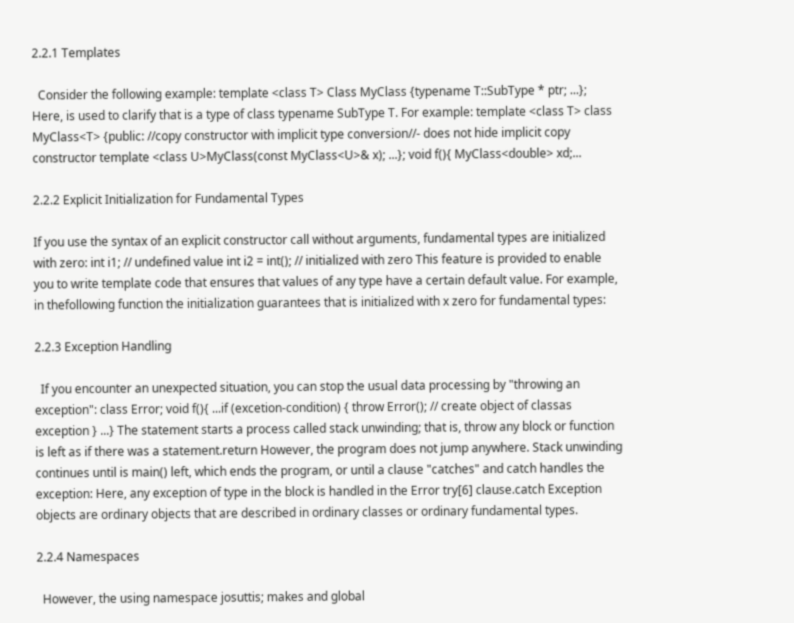2.2.1 Templates

  Consider the following example: template <class T> Class MyClass {typename T::SubType * ptr; ...}; Here, is used to clarify that is a type of class typename SubType T. For example: template <class T> class MyClass<T> {public: //copy constructor with implicit type conversion//- does not hide implicit copy constructor template <class U>MyClass(const MyClass<U>& x); ...}; void f(){ MyClass<double> xd;...

2.2.2 Explicit Initialization for Fundamental Types

If you use the syntax of an explicit constructor call without arguments, fundamental types are initialized with zero: int i1; // undefined value int i2 = int(); // initialized with zero This feature is provided to enable you to write template code that ensures that values of any type have a certain default value. For example, in thefollowing function the initialization guarantees that is initialized with x zero for fundamental types:

2.2.3 Exception Handling

  If you encounter an unexpected situation, you can stop the usual data processing by "throwing an exception": class Error; void f(){ ...if (excetion-condition) { throw Error(); // create object of classas exception } ...} The statement starts a process called stack unwinding; that is, throw any block or function is left as if there was a statement.return However, the program does not jump anywhere. Stack unwinding continues until is main() left, which ends the program, or until a clause "catches" and catch handles the exception: Here, any exception of type in the block is handled in the Error try[6] clause.catch Exception objects are ordinary objects that are described in ordinary classes or ordinary fundamental types.

2.2.4 Namespaces

  However, the using namespace josuttis; makes and global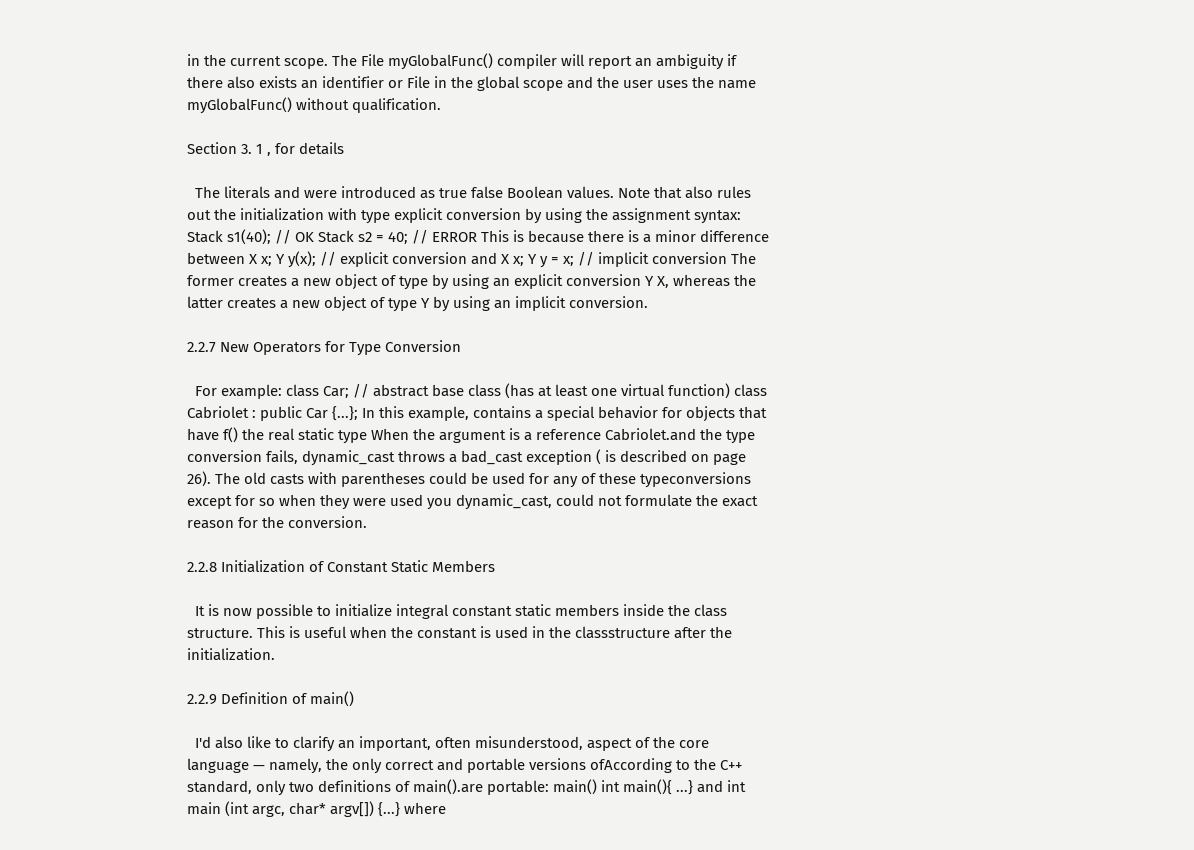in the current scope. The File myGlobalFunc() compiler will report an ambiguity if there also exists an identifier or File in the global scope and the user uses the name myGlobalFunc() without qualification.

Section 3. 1 , for details

  The literals and were introduced as true false Boolean values. Note that also rules out the initialization with type explicit conversion by using the assignment syntax: Stack s1(40); // OK Stack s2 = 40; // ERROR This is because there is a minor difference between X x; Y y(x); // explicit conversion and X x; Y y = x; // implicit conversion The former creates a new object of type by using an explicit conversion Y X, whereas the latter creates a new object of type Y by using an implicit conversion.

2.2.7 New Operators for Type Conversion

  For example: class Car; // abstract base class (has at least one virtual function) class Cabriolet : public Car {...}; In this example, contains a special behavior for objects that have f() the real static type When the argument is a reference Cabriolet.and the type conversion fails, dynamic_cast throws a bad_cast exception ( is described on page 26). The old casts with parentheses could be used for any of these typeconversions except for so when they were used you dynamic_cast, could not formulate the exact reason for the conversion.

2.2.8 Initialization of Constant Static Members

  It is now possible to initialize integral constant static members inside the class structure. This is useful when the constant is used in the classstructure after the initialization.

2.2.9 Definition of main()

  I'd also like to clarify an important, often misunderstood, aspect of the core language — namely, the only correct and portable versions ofAccording to the C++ standard, only two definitions of main().are portable: main() int main(){ ...} and int main (int argc, char* argv[]) {...} where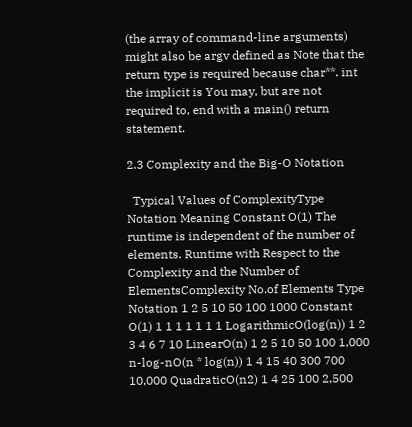(the array of command-line arguments) might also be argv defined as Note that the return type is required because char**. int the implicit is You may, but are not required to, end with a main() return statement.

2.3 Complexity and the Big-O Notation

  Typical Values of ComplexityType Notation Meaning Constant O(1) The runtime is independent of the number of elements. Runtime with Respect to the Complexity and the Number of ElementsComplexity No.of Elements Type Notation 1 2 5 10 50 100 1000 Constant O(1) 1 1 1 1 1 1 1 LogarithmicO(log(n)) 1 2 3 4 6 7 10 LinearO(n) 1 2 5 10 50 100 1,000 n-log-nO(n * log(n)) 1 4 15 40 300 700 10,000 QuadraticO(n2) 1 4 25 100 2,500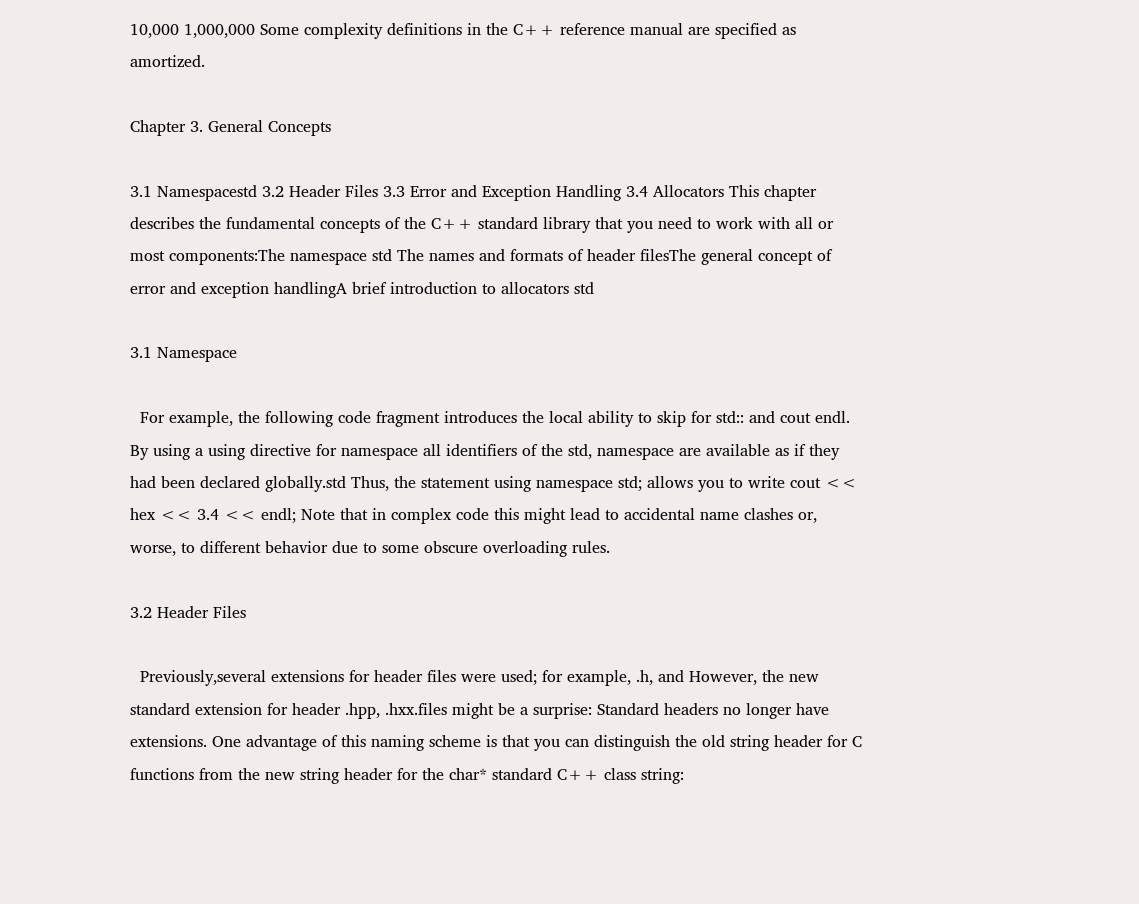10,000 1,000,000 Some complexity definitions in the C++ reference manual are specified as amortized.

Chapter 3. General Concepts

3.1 Namespacestd 3.2 Header Files 3.3 Error and Exception Handling 3.4 Allocators This chapter describes the fundamental concepts of the C++ standard library that you need to work with all or most components:The namespace std The names and formats of header filesThe general concept of error and exception handlingA brief introduction to allocators std

3.1 Namespace

  For example, the following code fragment introduces the local ability to skip for std:: and cout endl. By using a using directive for namespace all identifiers of the std, namespace are available as if they had been declared globally.std Thus, the statement using namespace std; allows you to write cout << hex << 3.4 << endl; Note that in complex code this might lead to accidental name clashes or, worse, to different behavior due to some obscure overloading rules.

3.2 Header Files

  Previously,several extensions for header files were used; for example, .h, and However, the new standard extension for header .hpp, .hxx.files might be a surprise: Standard headers no longer have extensions. One advantage of this naming scheme is that you can distinguish the old string header for C functions from the new string header for the char* standard C++ class string: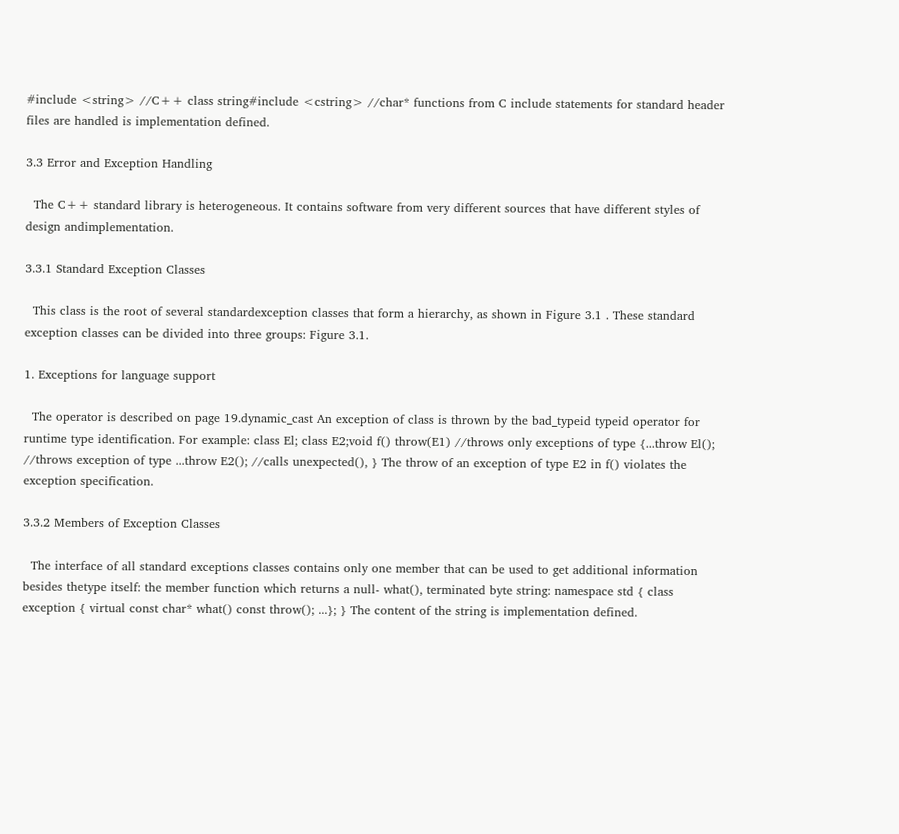#include <string> //C++ class string#include <cstring> //char* functions from C include statements for standard header files are handled is implementation defined.

3.3 Error and Exception Handling

  The C++ standard library is heterogeneous. It contains software from very different sources that have different styles of design andimplementation.

3.3.1 Standard Exception Classes

  This class is the root of several standardexception classes that form a hierarchy, as shown in Figure 3.1 . These standard exception classes can be divided into three groups: Figure 3.1.

1. Exceptions for language support

  The operator is described on page 19.dynamic_cast An exception of class is thrown by the bad_typeid typeid operator for runtime type identification. For example: class El; class E2;void f() throw(E1) //throws only exceptions of type {...throw El(); //throws exception of type ...throw E2(); //calls unexpected(), } The throw of an exception of type E2 in f() violates the exception specification.

3.3.2 Members of Exception Classes

  The interface of all standard exceptions classes contains only one member that can be used to get additional information besides thetype itself: the member function which returns a null- what(), terminated byte string: namespace std { class exception { virtual const char* what() const throw(); ...}; } The content of the string is implementation defined.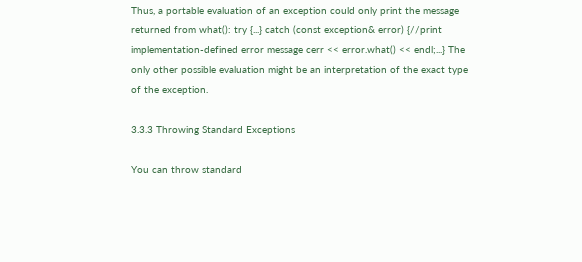Thus, a portable evaluation of an exception could only print the message returned from what(): try {...} catch (const exception& error) {//print implementation-defined error message cerr << error.what() << endl;...} The only other possible evaluation might be an interpretation of the exact type of the exception.

3.3.3 Throwing Standard Exceptions

You can throw standard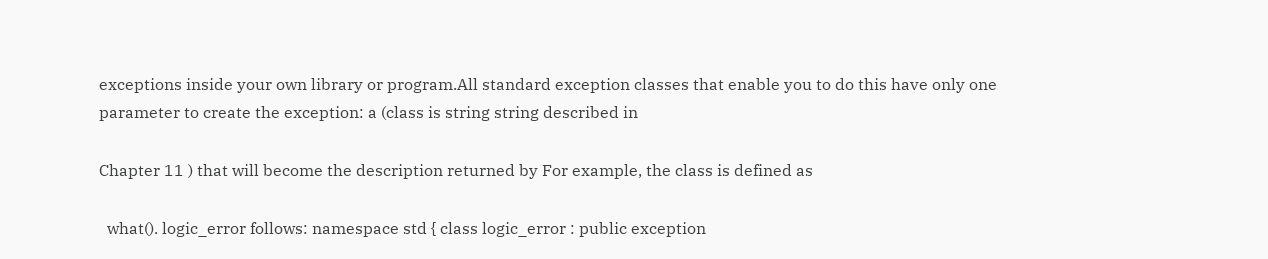exceptions inside your own library or program.All standard exception classes that enable you to do this have only one parameter to create the exception: a (class is string string described in

Chapter 11 ) that will become the description returned by For example, the class is defined as

  what(). logic_error follows: namespace std { class logic_error : public exception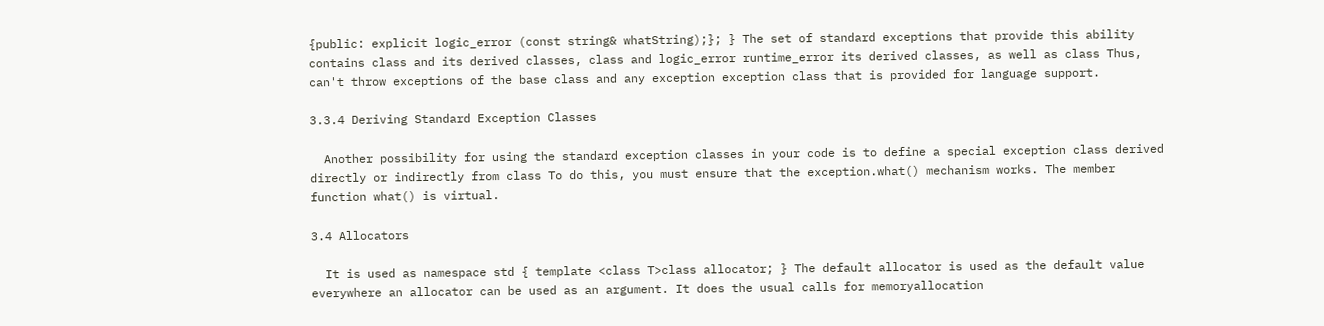{public: explicit logic_error (const string& whatString);}; } The set of standard exceptions that provide this ability contains class and its derived classes, class and logic_error runtime_error its derived classes, as well as class Thus, can't throw exceptions of the base class and any exception exception class that is provided for language support.

3.3.4 Deriving Standard Exception Classes

  Another possibility for using the standard exception classes in your code is to define a special exception class derived directly or indirectly from class To do this, you must ensure that the exception.what() mechanism works. The member function what() is virtual.

3.4 Allocators

  It is used as namespace std { template <class T>class allocator; } The default allocator is used as the default value everywhere an allocator can be used as an argument. It does the usual calls for memoryallocation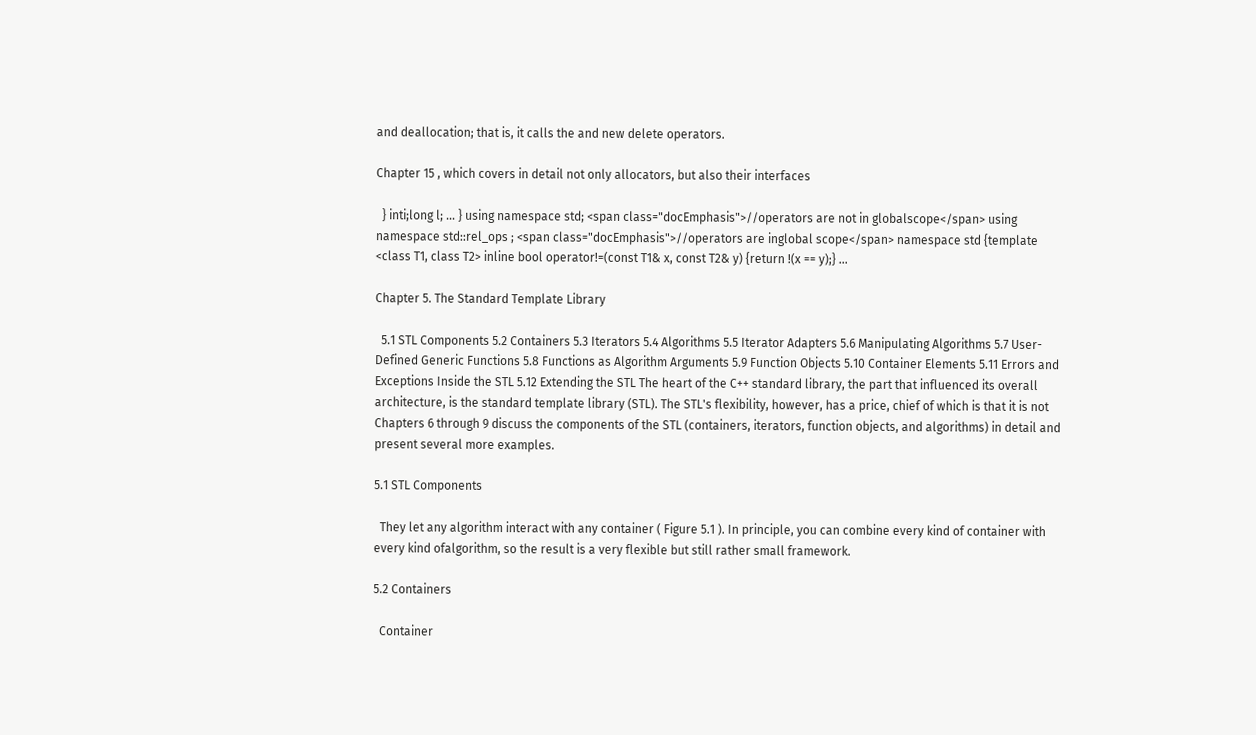and deallocation; that is, it calls the and new delete operators.

Chapter 15 , which covers in detail not only allocators, but also their interfaces

  } inti;long l; ... } using namespace std; <span class="docEmphasis">//operators are not in globalscope</span> using namespace std::rel_ops ; <span class="docEmphasis">//operators are inglobal scope</span> namespace std {template <class T1, class T2> inline bool operator!=(const T1& x, const T2& y) {return !(x == y);} ...

Chapter 5. The Standard Template Library

  5.1 STL Components 5.2 Containers 5.3 Iterators 5.4 Algorithms 5.5 Iterator Adapters 5.6 Manipulating Algorithms 5.7 User-Defined Generic Functions 5.8 Functions as Algorithm Arguments 5.9 Function Objects 5.10 Container Elements 5.11 Errors and Exceptions Inside the STL 5.12 Extending the STL The heart of the C++ standard library, the part that influenced its overall architecture, is the standard template library (STL). The STL's flexibility, however, has a price, chief of which is that it is not Chapters 6 through 9 discuss the components of the STL (containers, iterators, function objects, and algorithms) in detail and present several more examples.

5.1 STL Components

  They let any algorithm interact with any container ( Figure 5.1 ). In principle, you can combine every kind of container with every kind ofalgorithm, so the result is a very flexible but still rather small framework.

5.2 Containers

  Container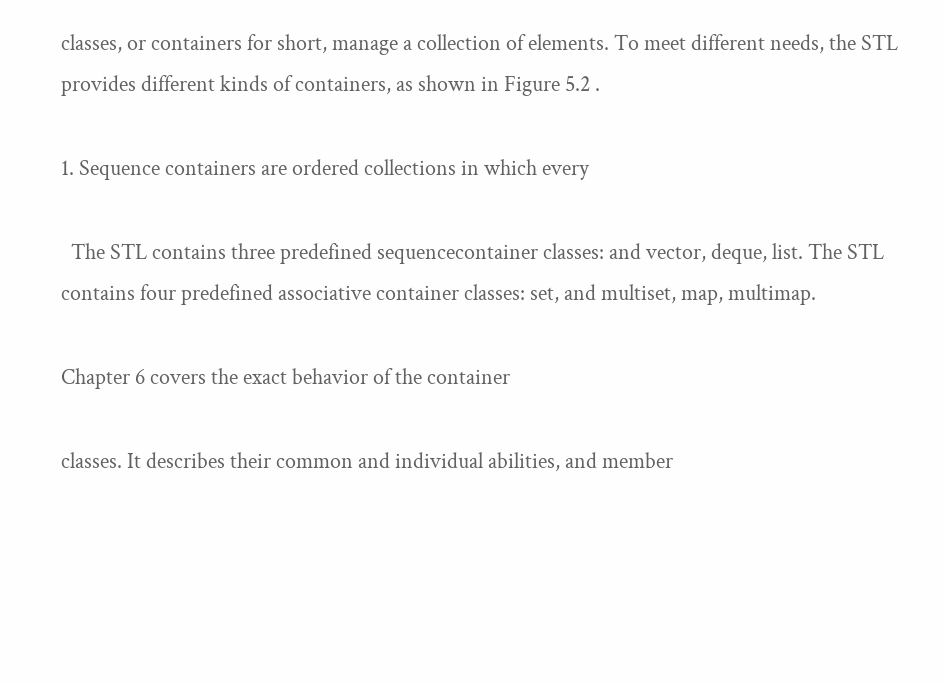classes, or containers for short, manage a collection of elements. To meet different needs, the STL provides different kinds of containers, as shown in Figure 5.2 .

1. Sequence containers are ordered collections in which every

  The STL contains three predefined sequencecontainer classes: and vector, deque, list. The STL contains four predefined associative container classes: set, and multiset, map, multimap.

Chapter 6 covers the exact behavior of the container

classes. It describes their common and individual abilities, and member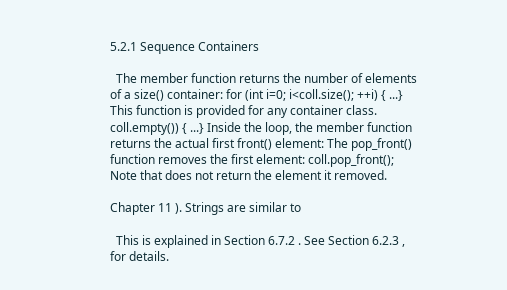5.2.1 Sequence Containers

  The member function returns the number of elements of a size() container: for (int i=0; i<coll.size(); ++i) { ...} This function is provided for any container class. coll.empty()) { ...} Inside the loop, the member function returns the actual first front() element: The pop_front() function removes the first element: coll.pop_front(); Note that does not return the element it removed.

Chapter 11 ). Strings are similar to

  This is explained in Section 6.7.2 . See Section 6.2.3 , for details.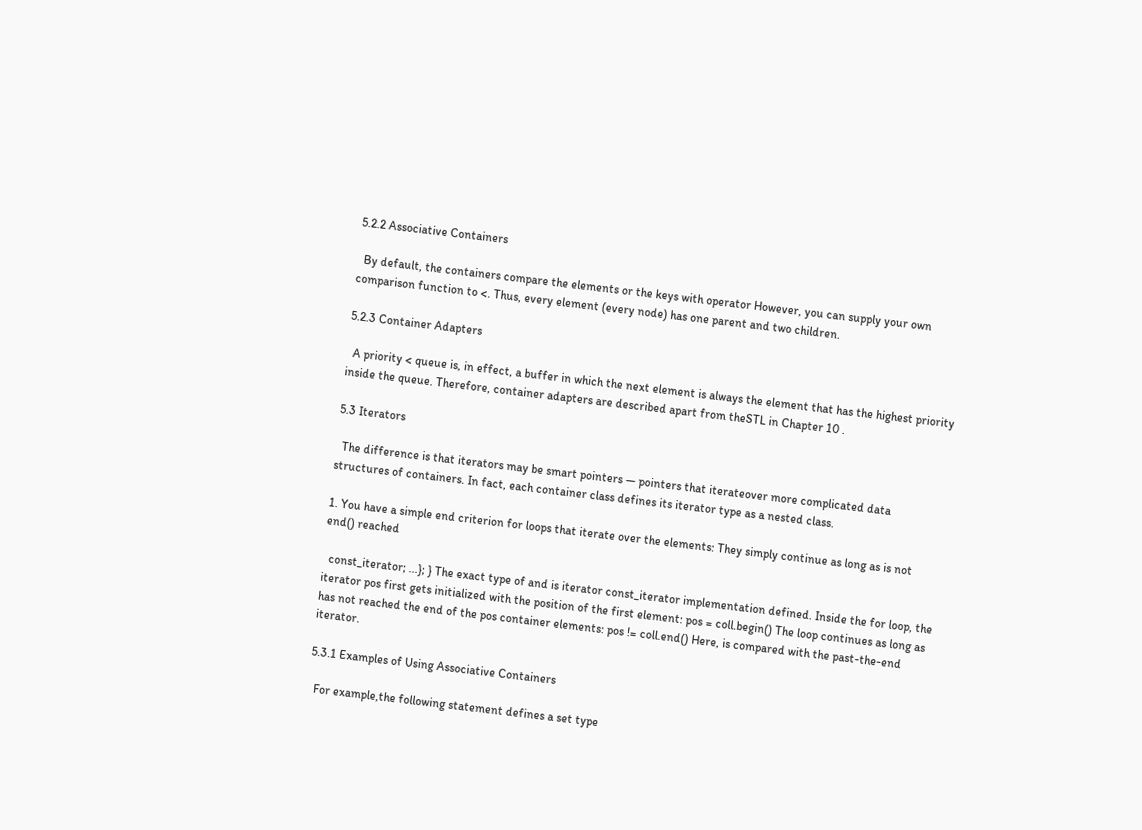5.2.2 Associative Containers

  By default, the containers compare the elements or the keys with operator However, you can supply your own comparison function to <. Thus, every element (every node) has one parent and two children.

5.2.3 Container Adapters

  A priority < queue is, in effect, a buffer in which the next element is always the element that has the highest priority inside the queue. Therefore, container adapters are described apart from theSTL in Chapter 10 .

5.3 Iterators

  The difference is that iterators may be smart pointers — pointers that iterateover more complicated data structures of containers. In fact, each container class defines its iterator type as a nested class.

1. You have a simple end criterion for loops that iterate over the elements: They simply continue as long as is not end() reached

  const_iterator; ...}; } The exact type of and is iterator const_iterator implementation defined. Inside the for loop, the iterator pos first gets initialized with the position of the first element: pos = coll.begin() The loop continues as long as has not reached the end of the pos container elements: pos != coll.end() Here, is compared with the past-the-end iterator.

5.3.1 Examples of Using Associative Containers

  For example,the following statement defines a set type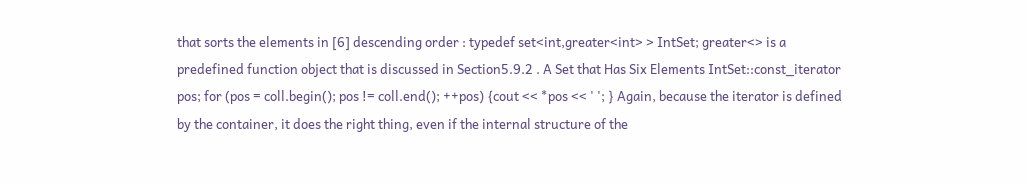that sorts the elements in [6] descending order : typedef set<int,greater<int> > IntSet; greater<> is a predefined function object that is discussed in Section5.9.2 . A Set that Has Six Elements IntSet::const_iterator pos; for (pos = coll.begin(); pos != coll.end(); ++pos) {cout << *pos << ' '; } Again, because the iterator is defined by the container, it does the right thing, even if the internal structure of the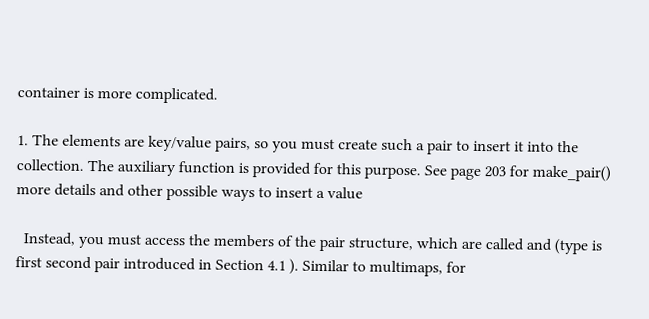container is more complicated.

1. The elements are key/value pairs, so you must create such a pair to insert it into the collection. The auxiliary function is provided for this purpose. See page 203 for make_pair() more details and other possible ways to insert a value

  Instead, you must access the members of the pair structure, which are called and (type is first second pair introduced in Section 4.1 ). Similar to multimaps, for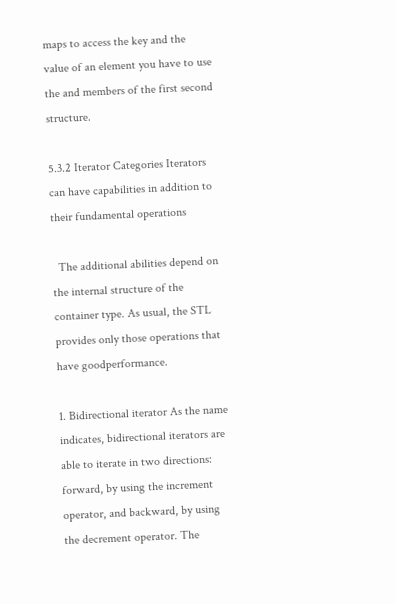maps to access the key and the value of an element you have to use the and members of the first second structure.

5.3.2 Iterator Categories Iterators can have capabilities in addition to their fundamental operations

  The additional abilities depend on the internal structure of the container type. As usual, the STL provides only those operations that have goodperformance.

1. Bidirectional iterator As the name indicates, bidirectional iterators are able to iterate in two directions: forward, by using the increment operator, and backward, by using the decrement operator. The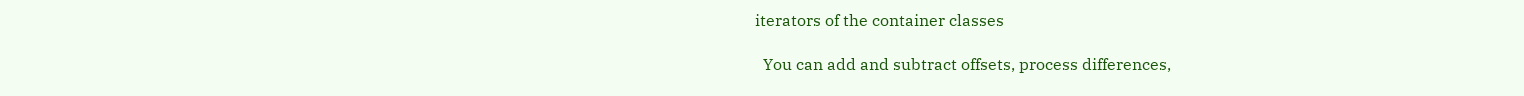iterators of the container classes

  You can add and subtract offsets, process differences,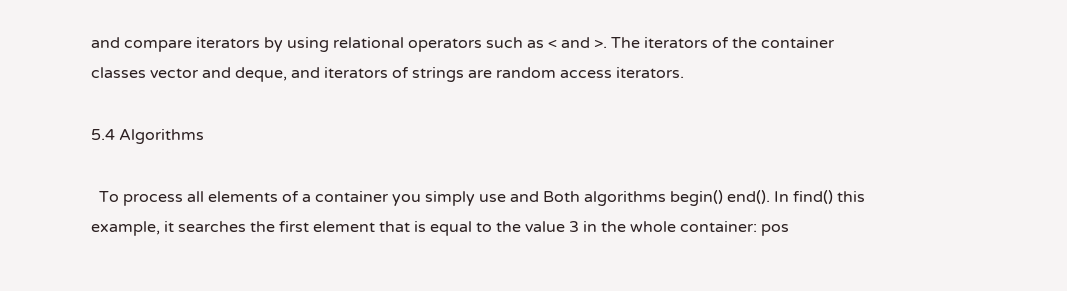and compare iterators by using relational operators such as < and >. The iterators of the container classes vector and deque, and iterators of strings are random access iterators.

5.4 Algorithms

  To process all elements of a container you simply use and Both algorithms begin() end(). In find() this example, it searches the first element that is equal to the value 3 in the whole container: pos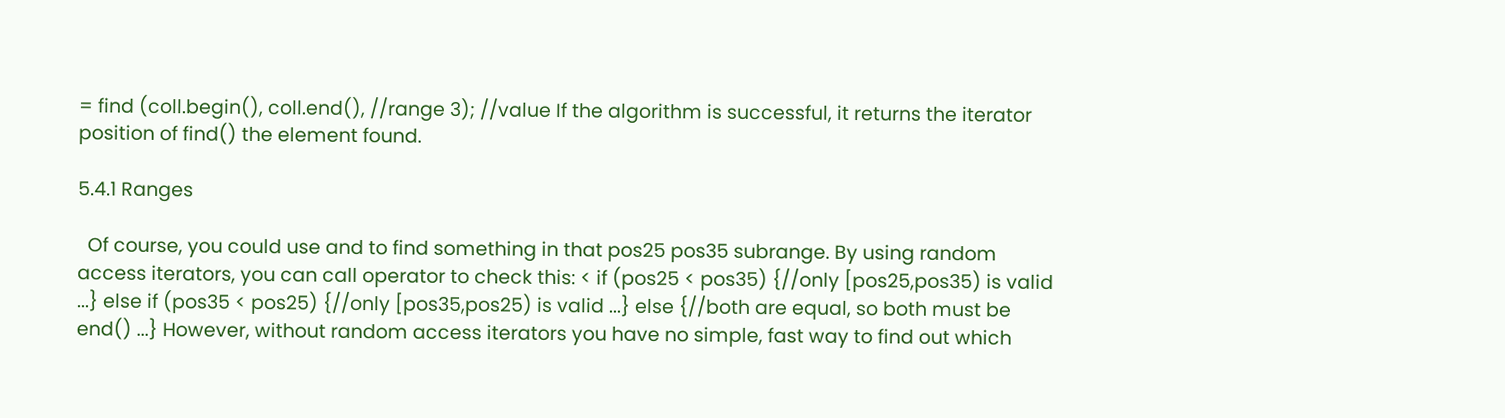= find (coll.begin(), coll.end(), //range 3); //value If the algorithm is successful, it returns the iterator position of find() the element found.

5.4.1 Ranges

  Of course, you could use and to find something in that pos25 pos35 subrange. By using random access iterators, you can call operator to check this: < if (pos25 < pos35) {//only [pos25,pos35) is valid ...} else if (pos35 < pos25) {//only [pos35,pos25) is valid ...} else {//both are equal, so both must be end() ...} However, without random access iterators you have no simple, fast way to find out which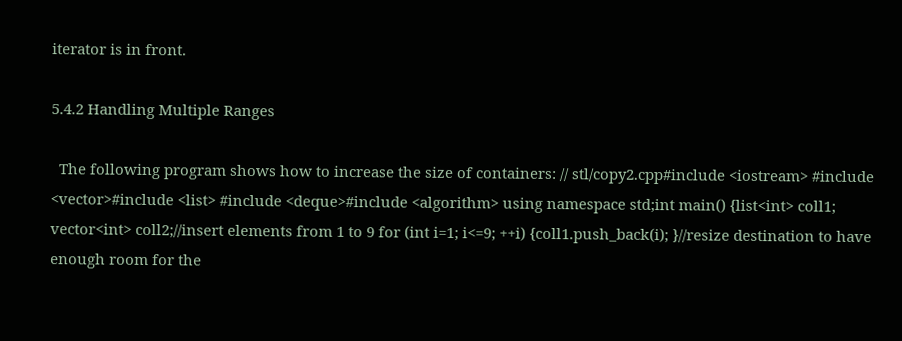iterator is in front.

5.4.2 Handling Multiple Ranges

  The following program shows how to increase the size of containers: // stl/copy2.cpp#include <iostream> #include <vector>#include <list> #include <deque>#include <algorithm> using namespace std;int main() {list<int> coll1; vector<int> coll2;//insert elements from 1 to 9 for (int i=1; i<=9; ++i) {coll1.push_back(i); }//resize destination to have enough room for the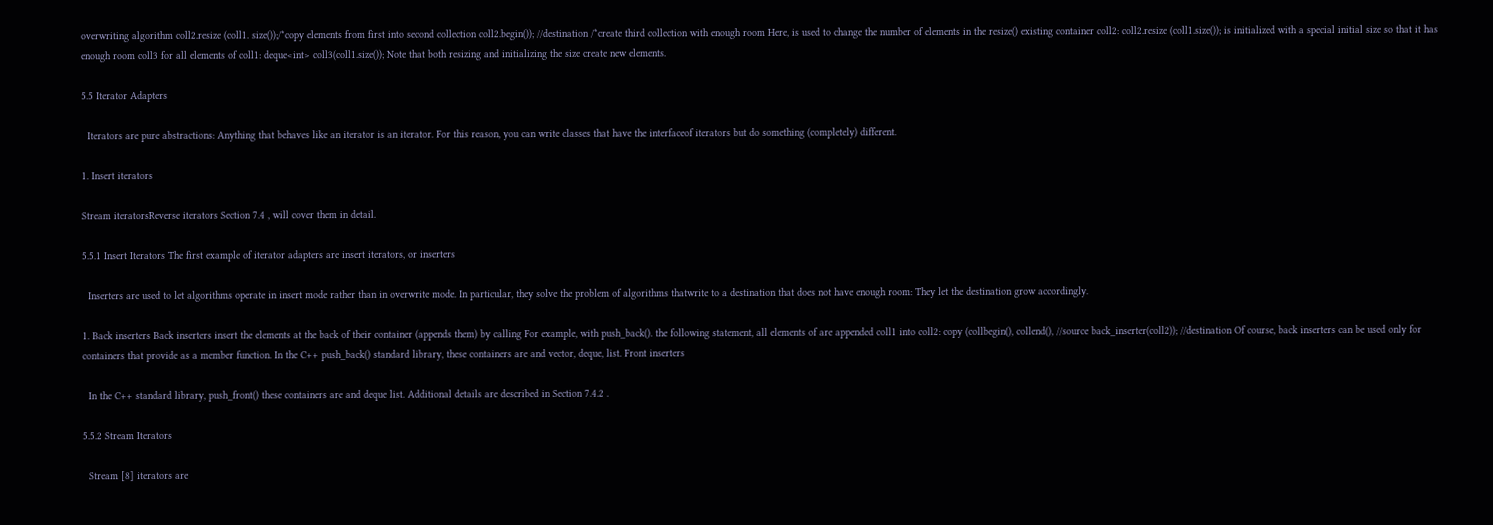overwriting algorithm coll2.resize (coll1. size());/*copy elements from first into second collection coll2.begin()); //destination /*create third collection with enough room Here, is used to change the number of elements in the resize() existing container coll2: coll2.resize (coll1.size()); is initialized with a special initial size so that it has enough room coll3 for all elements of coll1: deque<int> coll3(coll1.size()); Note that both resizing and initializing the size create new elements.

5.5 Iterator Adapters

  Iterators are pure abstractions: Anything that behaves like an iterator is an iterator. For this reason, you can write classes that have the interfaceof iterators but do something (completely) different.

1. Insert iterators

Stream iteratorsReverse iterators Section 7.4 , will cover them in detail.

5.5.1 Insert Iterators The first example of iterator adapters are insert iterators, or inserters

  Inserters are used to let algorithms operate in insert mode rather than in overwrite mode. In particular, they solve the problem of algorithms thatwrite to a destination that does not have enough room: They let the destination grow accordingly.

1. Back inserters Back inserters insert the elements at the back of their container (appends them) by calling For example, with push_back(). the following statement, all elements of are appended coll1 into coll2: copy (collbegin(), collend(), //source back_inserter(coll2)); //destination Of course, back inserters can be used only for containers that provide as a member function. In the C++ push_back() standard library, these containers are and vector, deque, list. Front inserters

  In the C++ standard library, push_front() these containers are and deque list. Additional details are described in Section 7.4.2 .

5.5.2 Stream Iterators

  Stream [8] iterators are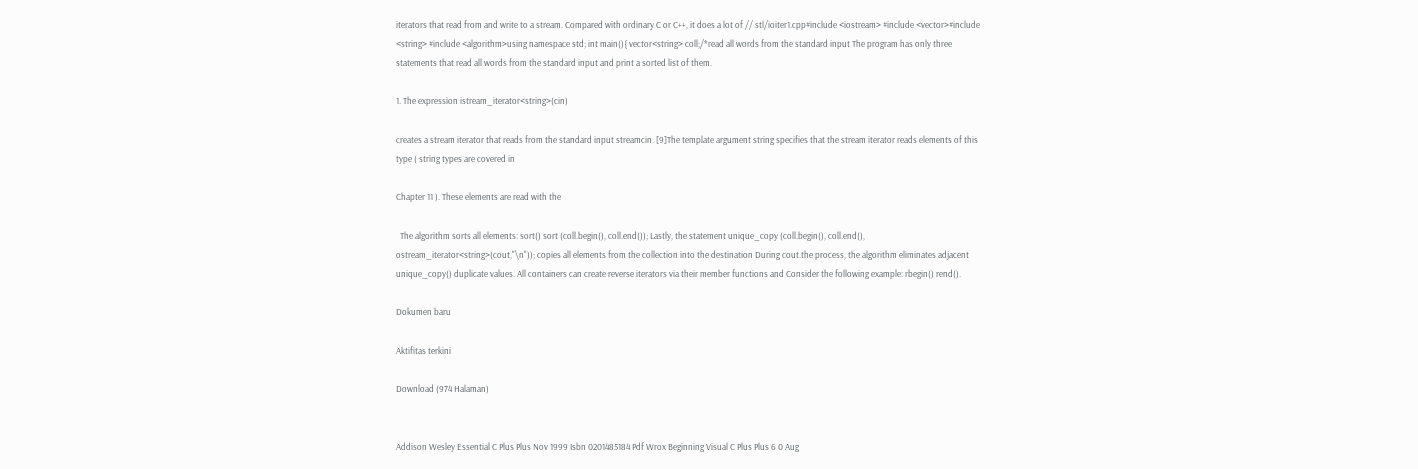iterators that read from and write to a stream. Compared with ordinary C or C++, it does a lot of // stl/ioiter1.cpp#include <iostream> #include <vector>#include <string> #include <algorithm>using namespace std; int main(){ vector<string> coll;/*read all words from the standard input The program has only three statements that read all words from the standard input and print a sorted list of them.

1. The expression istream_iterator<string>(cin)

creates a stream iterator that reads from the standard input streamcin. [9]The template argument string specifies that the stream iterator reads elements of this type ( string types are covered in

Chapter 11 ). These elements are read with the

  The algorithm sorts all elements: sort() sort (coll.begin(), coll.end()); Lastly, the statement unique_copy (coll.begin(), coll.end(), ostream_iterator<string>(cout,"\n")); copies all elements from the collection into the destination During cout.the process, the algorithm eliminates adjacent unique_copy() duplicate values. All containers can create reverse iterators via their member functions and Consider the following example: rbegin() rend().

Dokumen baru

Aktifitas terkini

Download (974 Halaman)


Addison Wesley Essential C Plus Plus Nov 1999 Isbn 0201485184 Pdf Wrox Beginning Visual C Plus Plus 6 0 Aug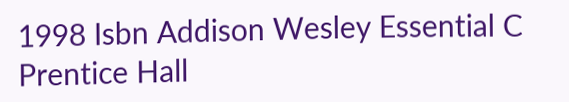1998 Isbn Addison Wesley Essential C Prentice Hall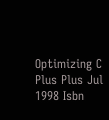Optimizing C Plus Plus Jul 1998 Isbn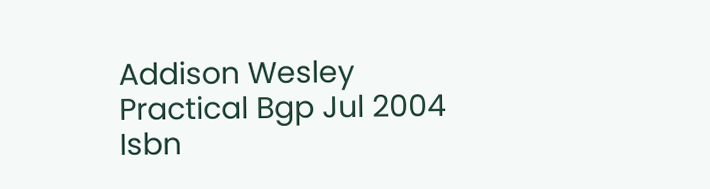Addison Wesley Practical Bgp Jul 2004 Isbn